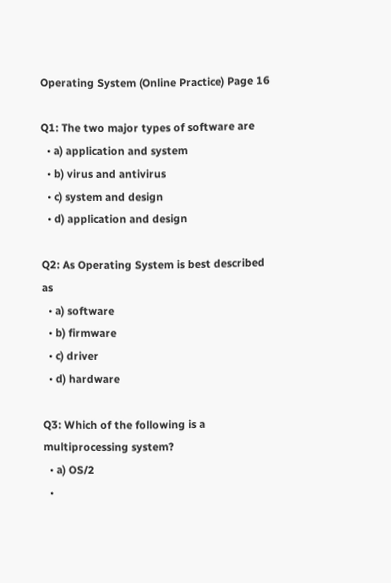Operating System (Online Practice) Page 16

Q1: The two major types of software are
  • a) application and system
  • b) virus and antivirus
  • c) system and design
  • d) application and design

Q2: As Operating System is best described as
  • a) software
  • b) firmware
  • c) driver
  • d) hardware

Q3: Which of the following is a multiprocessing system?
  • a) OS/2
  •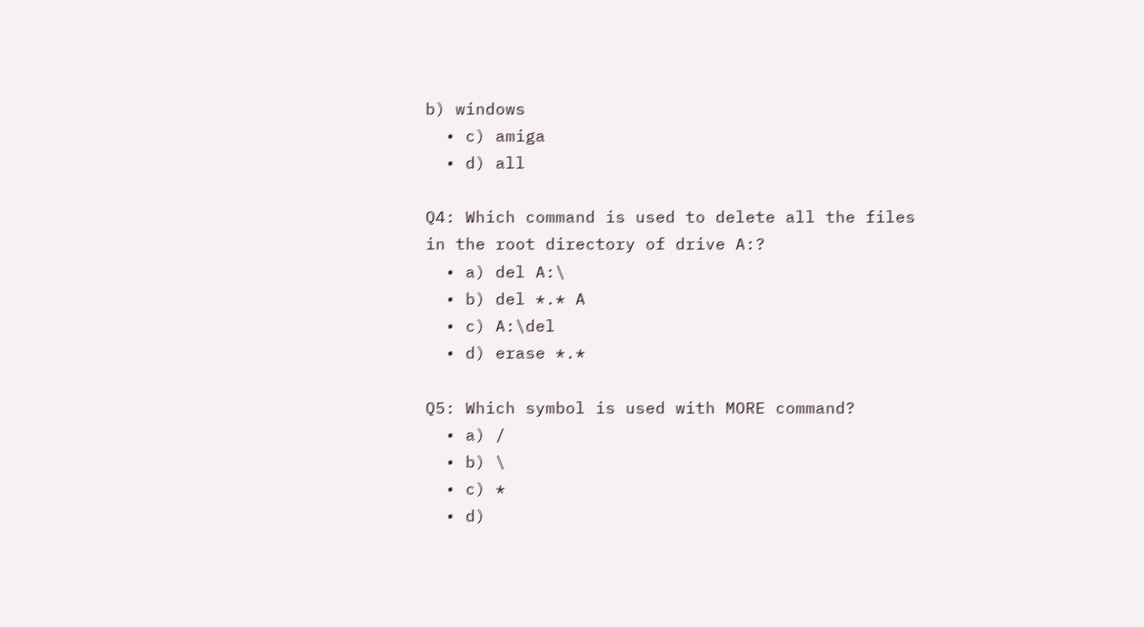b) windows
  • c) amiga
  • d) all

Q4: Which command is used to delete all the files in the root directory of drive A:?
  • a) del A:\
  • b) del *.* A
  • c) A:\del
  • d) erase *.*

Q5: Which symbol is used with MORE command?
  • a) /
  • b) \
  • c) *
  • d)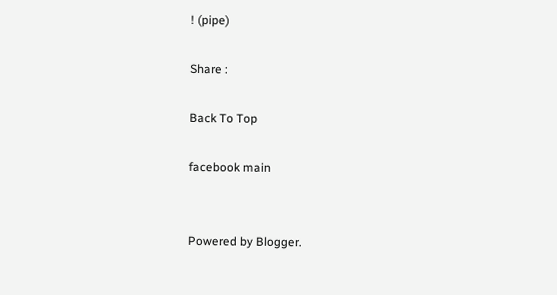! (pipe)

Share :

Back To Top

facebook main


Powered by Blogger.